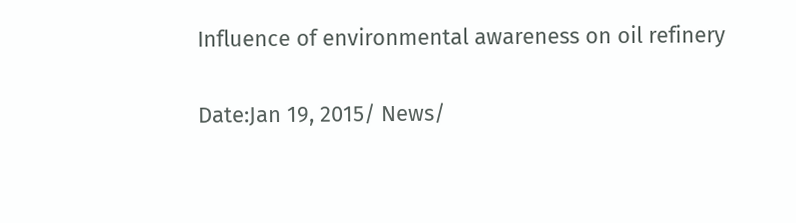Influence of environmental awareness on oil refinery

Date:Jan 19, 2015/ News/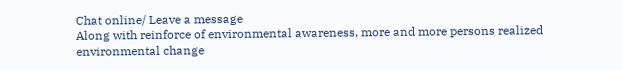Chat online/ Leave a message
Along with reinforce of environmental awareness, more and more persons realized environmental change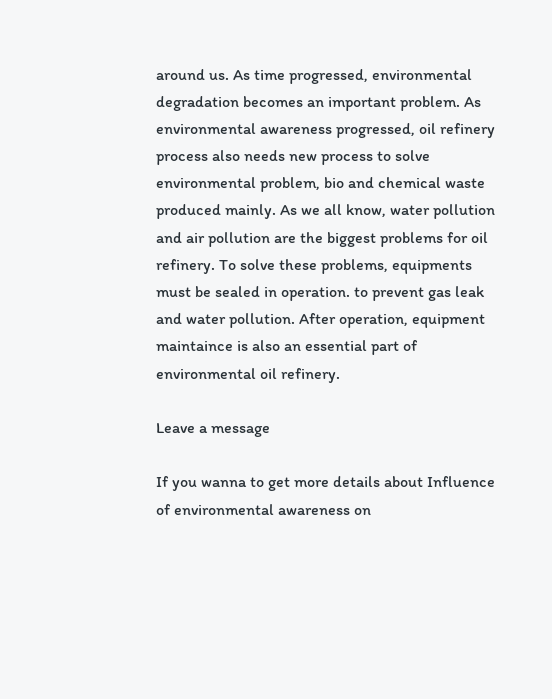around us. As time progressed, environmental degradation becomes an important problem. As environmental awareness progressed, oil refinery process also needs new process to solve environmental problem, bio and chemical waste produced mainly. As we all know, water pollution and air pollution are the biggest problems for oil refinery. To solve these problems, equipments must be sealed in operation. to prevent gas leak and water pollution. After operation, equipment maintaince is also an essential part of environmental oil refinery.

Leave a message

If you wanna to get more details about Influence of environmental awareness on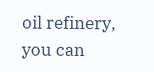oil refinery, you can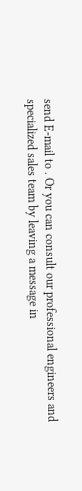send E-mail to . Or you can consult our professional engineers and specialized sales team by leaving a message in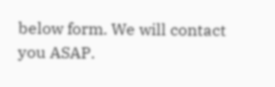below form. We will contact you ASAP.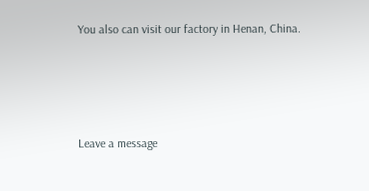You also can visit our factory in Henan, China.






Leave a message